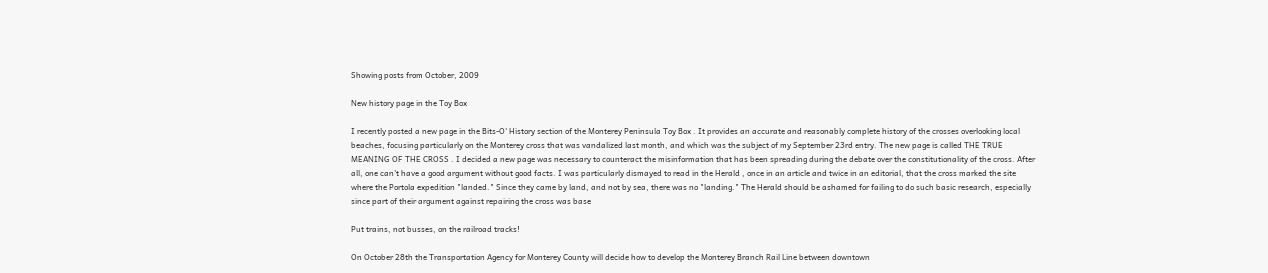Showing posts from October, 2009

New history page in the Toy Box

I recently posted a new page in the Bits-O' History section of the Monterey Peninsula Toy Box . It provides an accurate and reasonably complete history of the crosses overlooking local beaches, focusing particularly on the Monterey cross that was vandalized last month, and which was the subject of my September 23rd entry. The new page is called THE TRUE MEANING OF THE CROSS . I decided a new page was necessary to counteract the misinformation that has been spreading during the debate over the constitutionality of the cross. After all, one can't have a good argument without good facts. I was particularly dismayed to read in the Herald , once in an article and twice in an editorial, that the cross marked the site where the Portola expedition "landed." Since they came by land, and not by sea, there was no "landing." The Herald should be ashamed for failing to do such basic research, especially since part of their argument against repairing the cross was base

Put trains, not busses, on the railroad tracks!

On October 28th the Transportation Agency for Monterey County will decide how to develop the Monterey Branch Rail Line between downtown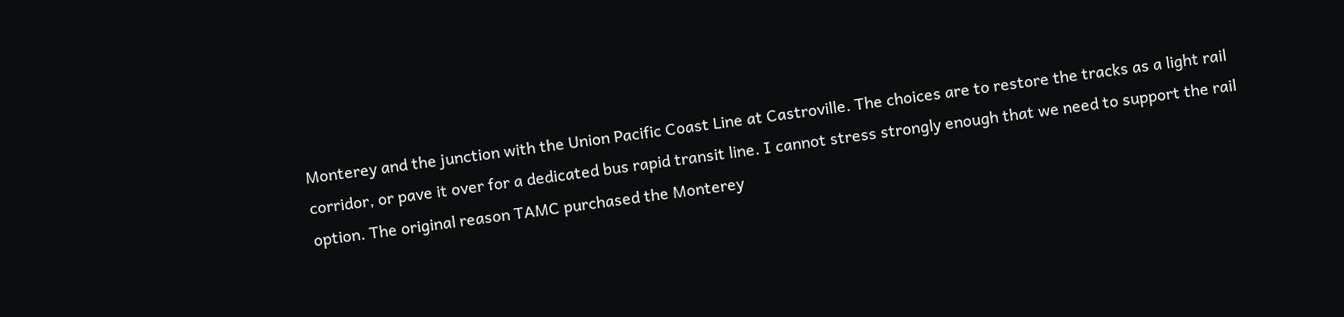Monterey and the junction with the Union Pacific Coast Line at Castroville. The choices are to restore the tracks as a light rail corridor, or pave it over for a dedicated bus rapid transit line. I cannot stress strongly enough that we need to support the rail option. The original reason TAMC purchased the Monterey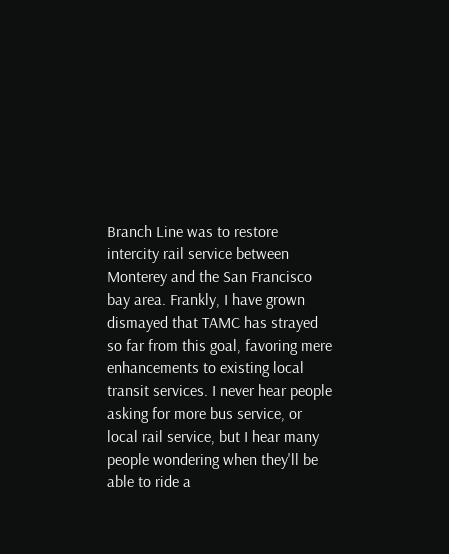Branch Line was to restore intercity rail service between Monterey and the San Francisco bay area. Frankly, I have grown dismayed that TAMC has strayed so far from this goal, favoring mere enhancements to existing local transit services. I never hear people asking for more bus service, or local rail service, but I hear many people wondering when they'll be able to ride a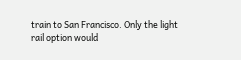train to San Francisco. Only the light rail option would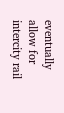eventually allow for intercity rail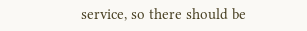service, so there should be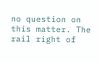no question on this matter. The rail right of